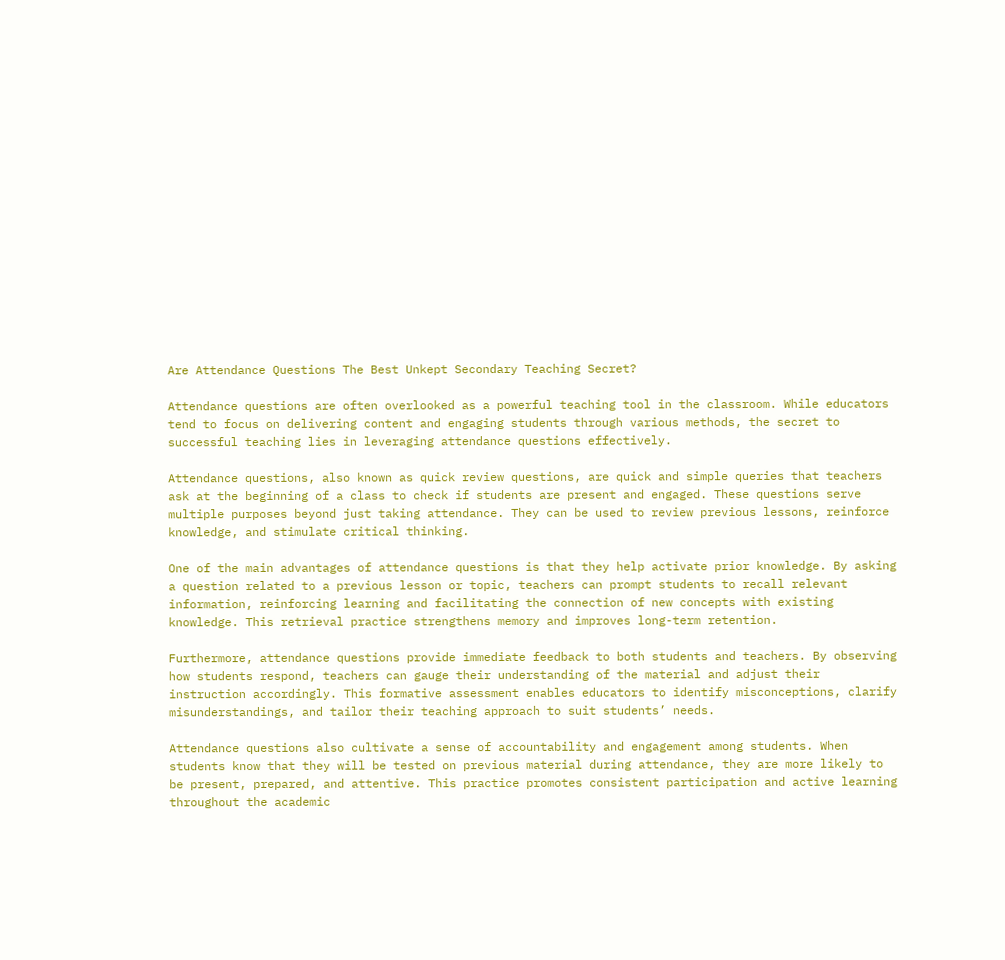Are Attendance Questions The Best Unkept Secondary Teaching Secret?

Attendance questions are often overlooked as a powerful teaching tool in the classroom. While educators tend to focus on delivering content and engaging students through various methods, the secret to successful teaching lies in leveraging attendance questions effectively.

Attendance questions, also known as quick review questions, are quick and simple queries that teachers ask at the beginning of a class to check if students are present and engaged. These questions serve multiple purposes beyond just taking attendance. They can be used to review previous lessons, reinforce knowledge, and stimulate critical thinking.

One of the main advantages of attendance questions is that they help activate prior knowledge. By asking a question related to a previous lesson or topic, teachers can prompt students to recall relevant information, reinforcing learning and facilitating the connection of new concepts with existing knowledge. This retrieval practice strengthens memory and improves long-term retention.

Furthermore, attendance questions provide immediate feedback to both students and teachers. By observing how students respond, teachers can gauge their understanding of the material and adjust their instruction accordingly. This formative assessment enables educators to identify misconceptions, clarify misunderstandings, and tailor their teaching approach to suit students’ needs.

Attendance questions also cultivate a sense of accountability and engagement among students. When students know that they will be tested on previous material during attendance, they are more likely to be present, prepared, and attentive. This practice promotes consistent participation and active learning throughout the academic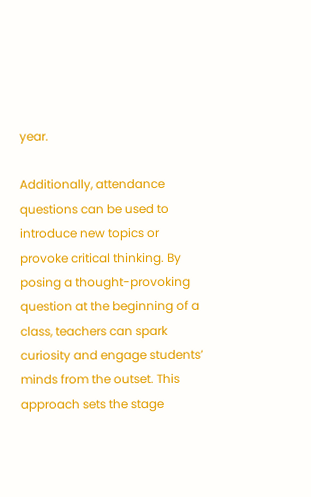year.

Additionally, attendance questions can be used to introduce new topics or provoke critical thinking. By posing a thought-provoking question at the beginning of a class, teachers can spark curiosity and engage students’ minds from the outset. This approach sets the stage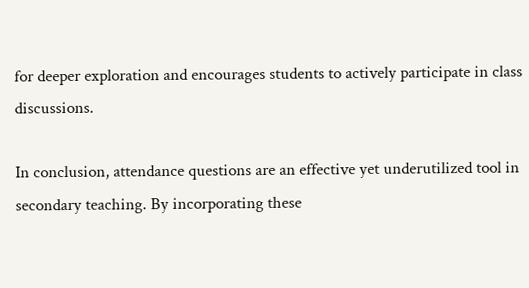for deeper exploration and encourages students to actively participate in class discussions.

In conclusion, attendance questions are an effective yet underutilized tool in secondary teaching. By incorporating these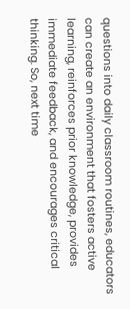questions into daily classroom routines, educators can create an environment that fosters active learning, reinforces prior knowledge, provides immediate feedback, and encourages critical thinking. So, next time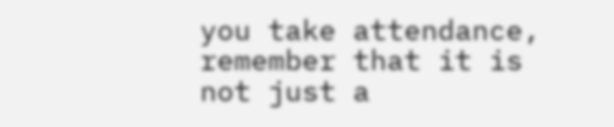you take attendance, remember that it is not just a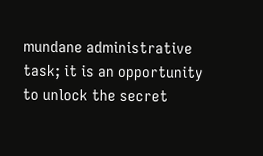mundane administrative task; it is an opportunity to unlock the secret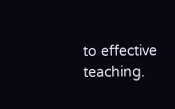to effective teaching.